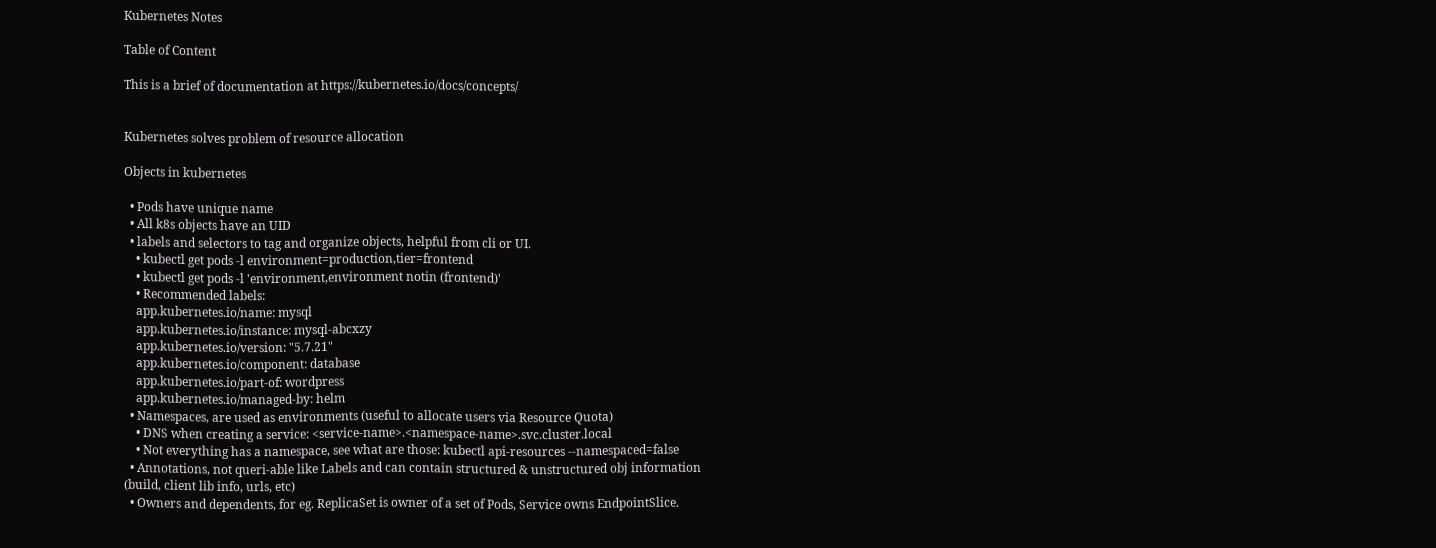Kubernetes Notes

Table of Content

This is a brief of documentation at https://kubernetes.io/docs/concepts/


Kubernetes solves problem of resource allocation

Objects in kubernetes

  • Pods have unique name
  • All k8s objects have an UID
  • labels and selectors to tag and organize objects, helpful from cli or UI.
    • kubectl get pods -l environment=production,tier=frontend
    • kubectl get pods -l 'environment,environment notin (frontend)'
    • Recommended labels:
    app.kubernetes.io/name: mysql
    app.kubernetes.io/instance: mysql-abcxzy
    app.kubernetes.io/version: "5.7.21"
    app.kubernetes.io/component: database
    app.kubernetes.io/part-of: wordpress
    app.kubernetes.io/managed-by: helm
  • Namespaces, are used as environments (useful to allocate users via Resource Quota)
    • DNS when creating a service: <service-name>.<namespace-name>.svc.cluster.local
    • Not everything has a namespace, see what are those: kubectl api-resources --namespaced=false
  • Annotations, not queri-able like Labels and can contain structured & unstructured obj information (build, client lib info, urls, etc)
  • Owners and dependents, for eg. ReplicaSet is owner of a set of Pods, Service owns EndpointSlice.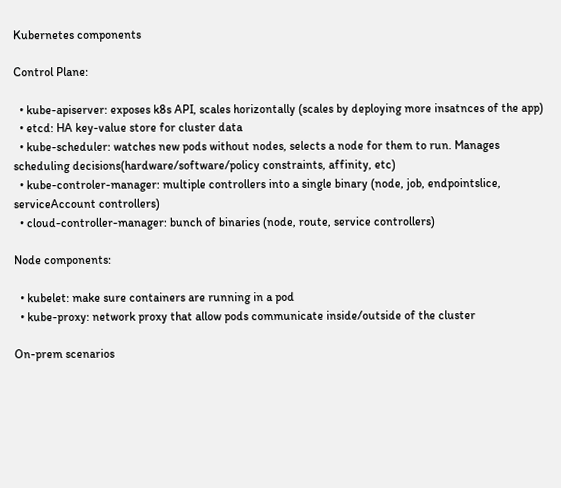Kubernetes components

Control Plane:

  • kube-apiserver: exposes k8s API, scales horizontally (scales by deploying more insatnces of the app)
  • etcd: HA key-value store for cluster data
  • kube-scheduler: watches new pods without nodes, selects a node for them to run. Manages scheduling decisions(hardware/software/policy constraints, affinity, etc)
  • kube-controler-manager: multiple controllers into a single binary (node, job, endpointslice, serviceAccount controllers)
  • cloud-controller-manager: bunch of binaries (node, route, service controllers)

Node components:

  • kubelet: make sure containers are running in a pod
  • kube-proxy: network proxy that allow pods communicate inside/outside of the cluster

On-prem scenarios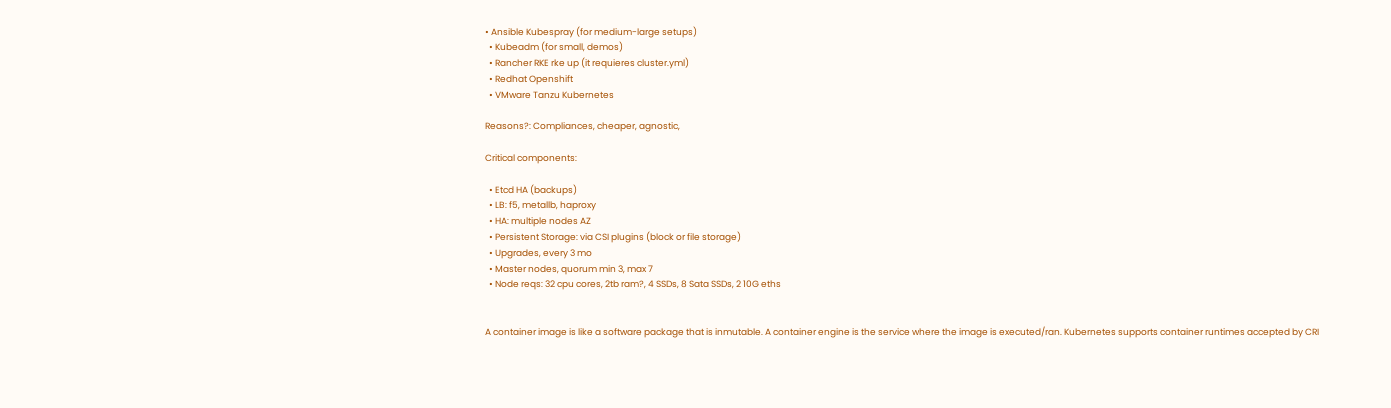• Ansible Kubespray (for medium-large setups)
  • Kubeadm (for small, demos)
  • Rancher RKE rke up (it requieres cluster.yml)
  • Redhat Openshift
  • VMware Tanzu Kubernetes

Reasons?: Compliances, cheaper, agnostic,

Critical components:

  • Etcd HA (backups)
  • LB: f5, metallb, haproxy
  • HA: multiple nodes AZ
  • Persistent Storage: via CSI plugins (block or file storage)
  • Upgrades, every 3 mo
  • Master nodes, quorum min 3, max 7
  • Node reqs: 32 cpu cores, 2tb ram?, 4 SSDs, 8 Sata SSDs, 2 10G eths


A container image is like a software package that is inmutable. A container engine is the service where the image is executed/ran. Kubernetes supports container runtimes accepted by CRI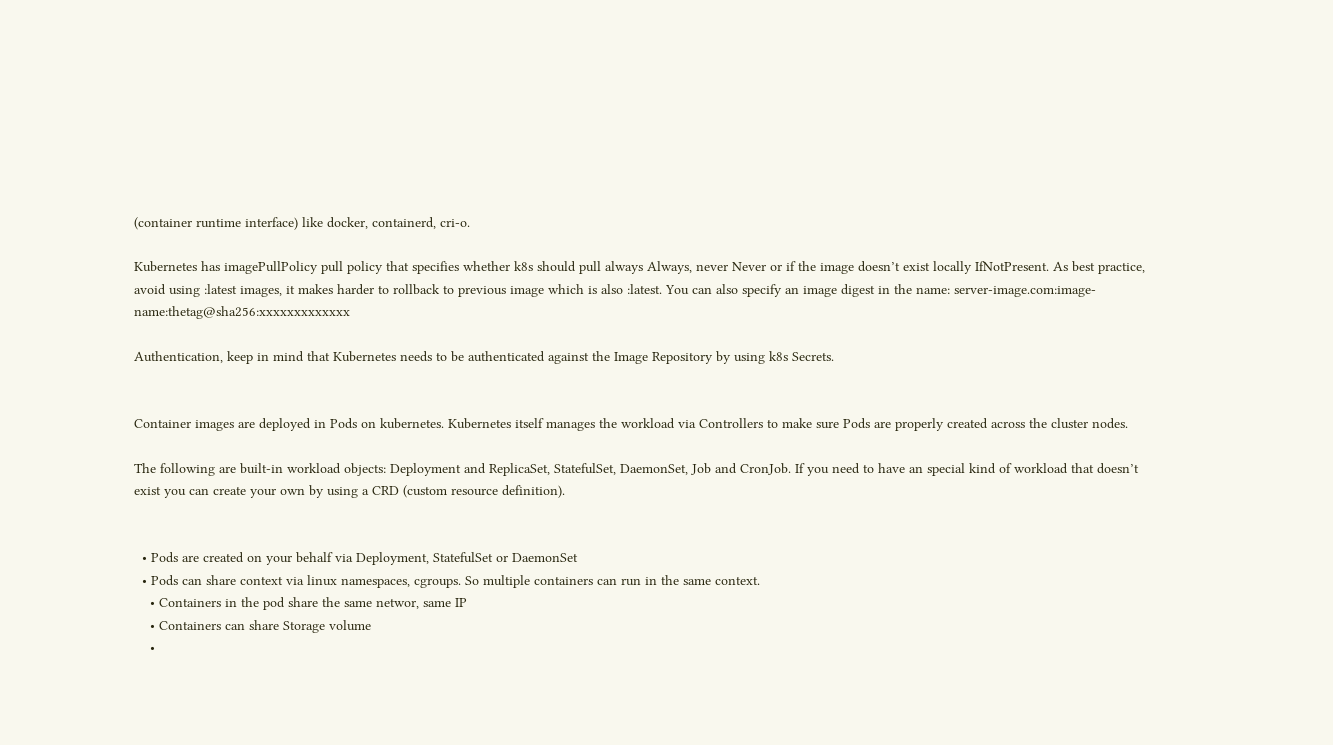(container runtime interface) like docker, containerd, cri-o.

Kubernetes has imagePullPolicy pull policy that specifies whether k8s should pull always Always, never Never or if the image doesn’t exist locally IfNotPresent. As best practice, avoid using :latest images, it makes harder to rollback to previous image which is also :latest. You can also specify an image digest in the name: server-image.com:image-name:thetag@sha256:xxxxxxxxxxxxx

Authentication, keep in mind that Kubernetes needs to be authenticated against the Image Repository by using k8s Secrets.


Container images are deployed in Pods on kubernetes. Kubernetes itself manages the workload via Controllers to make sure Pods are properly created across the cluster nodes.

The following are built-in workload objects: Deployment and ReplicaSet, StatefulSet, DaemonSet, Job and CronJob. If you need to have an special kind of workload that doesn’t exist you can create your own by using a CRD (custom resource definition).


  • Pods are created on your behalf via Deployment, StatefulSet or DaemonSet
  • Pods can share context via linux namespaces, cgroups. So multiple containers can run in the same context.
    • Containers in the pod share the same networ, same IP
    • Containers can share Storage volume
    •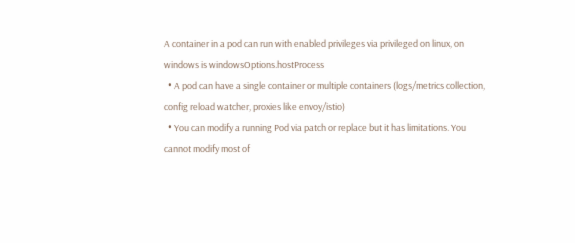A container in a pod can run with enabled privileges via privileged on linux, on windows is windowsOptions.hostProcess
  • A pod can have a single container or multiple containers (logs/metrics collection, config reload watcher, proxies like envoy/istio)
  • You can modify a running Pod via patch or replace but it has limitations. You cannot modify most of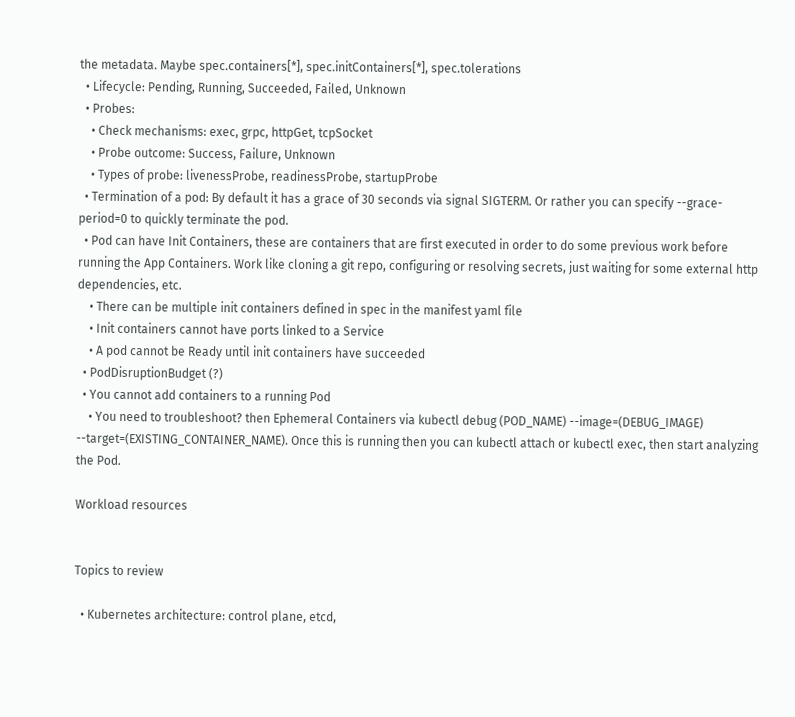the metadata. Maybe spec.containers[*], spec.initContainers[*], spec.tolerations
  • Lifecycle: Pending, Running, Succeeded, Failed, Unknown
  • Probes:
    • Check mechanisms: exec, grpc, httpGet, tcpSocket
    • Probe outcome: Success, Failure, Unknown
    • Types of probe: livenessProbe, readinessProbe, startupProbe
  • Termination of a pod: By default it has a grace of 30 seconds via signal SIGTERM. Or rather you can specify --grace-period=0 to quickly terminate the pod.
  • Pod can have Init Containers, these are containers that are first executed in order to do some previous work before running the App Containers. Work like cloning a git repo, configuring or resolving secrets, just waiting for some external http dependencies, etc.
    • There can be multiple init containers defined in spec in the manifest yaml file
    • Init containers cannot have ports linked to a Service
    • A pod cannot be Ready until init containers have succeeded
  • PodDisruptionBudget (?)
  • You cannot add containers to a running Pod
    • You need to troubleshoot? then Ephemeral Containers via kubectl debug (POD_NAME) --image=(DEBUG_IMAGE) --target=(EXISTING_CONTAINER_NAME). Once this is running then you can kubectl attach or kubectl exec, then start analyzing the Pod.

Workload resources


Topics to review

  • Kubernetes architecture: control plane, etcd,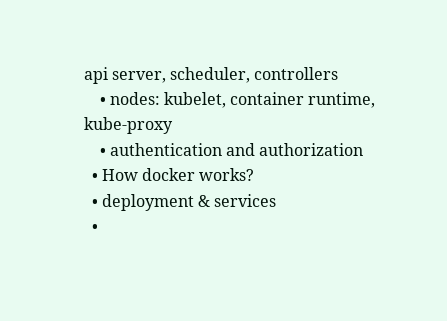api server, scheduler, controllers
    • nodes: kubelet, container runtime, kube-proxy
    • authentication and authorization
  • How docker works?
  • deployment & services
  •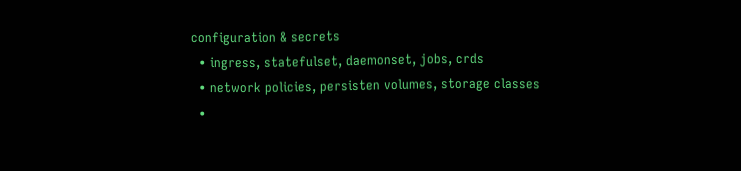configuration & secrets
  • ingress, statefulset, daemonset, jobs, crds
  • network policies, persisten volumes, storage classes
  •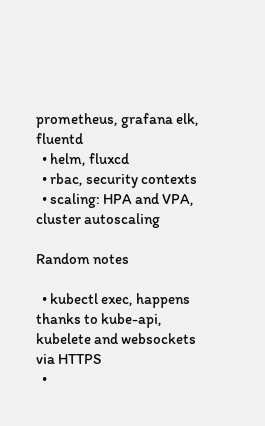prometheus, grafana elk, fluentd
  • helm, fluxcd
  • rbac, security contexts
  • scaling: HPA and VPA, cluster autoscaling

Random notes

  • kubectl exec, happens thanks to kube-api, kubelete and websockets via HTTPS
  •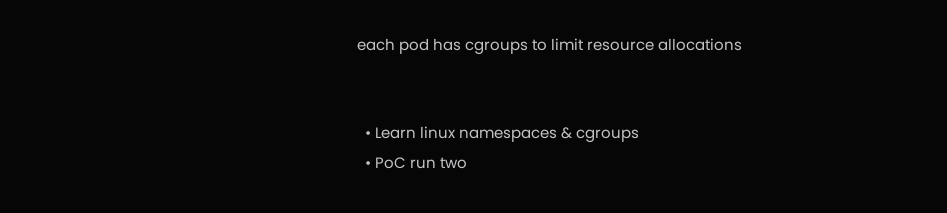each pod has cgroups to limit resource allocations


  • Learn linux namespaces & cgroups
  • PoC run two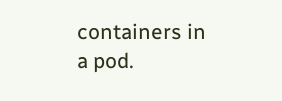containers in a pod.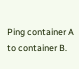Ping container A to container B.